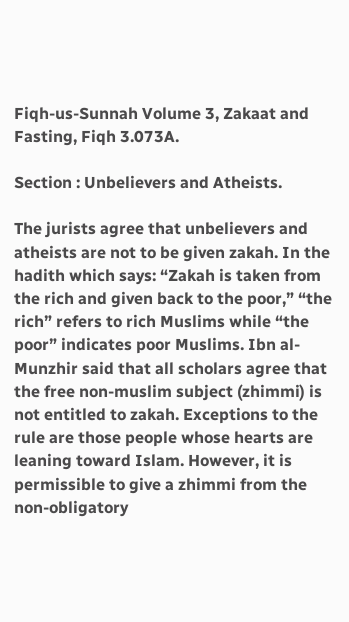Fiqh-us-Sunnah Volume 3, Zakaat and Fasting, Fiqh 3.073A.

Section : Unbelievers and Atheists.

The jurists agree that unbelievers and atheists are not to be given zakah. In the hadith which says: “Zakah is taken from the rich and given back to the poor,” “the rich” refers to rich Muslims while “the poor” indicates poor Muslims. Ibn al-Munzhir said that all scholars agree that the free non-muslim subject (zhimmi) is not entitled to zakah. Exceptions to the rule are those people whose hearts are leaning toward Islam. However, it is permissible to give a zhimmi from the non-obligatory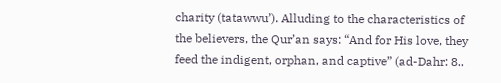charity (tatawwu’). Alluding to the characteristics of the believers, the Qur’an says: “And for His love, they feed the indigent, orphan, and captive” (ad-Dahr: 8..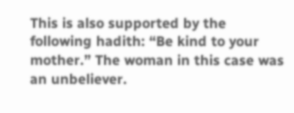This is also supported by the following hadith: “Be kind to your mother.” The woman in this case was an unbeliever.